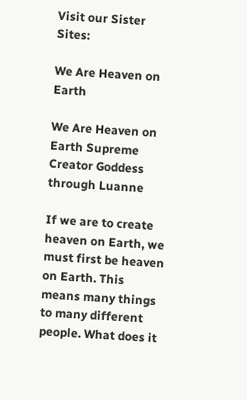Visit our Sister Sites:

We Are Heaven on Earth

We Are Heaven on Earth Supreme Creator Goddess through Luanne

If we are to create heaven on Earth, we must first be heaven on Earth. This means many things to many different people. What does it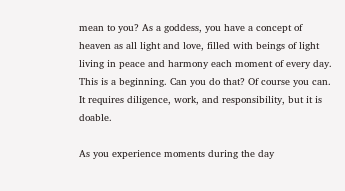mean to you? As a goddess, you have a concept of heaven as all light and love, filled with beings of light living in peace and harmony each moment of every day. This is a beginning. Can you do that? Of course you can. It requires diligence, work, and responsibility, but it is doable.

As you experience moments during the day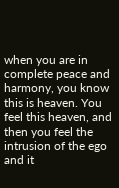when you are in complete peace and harmony, you know this is heaven. You feel this heaven, and then you feel the intrusion of the ego and it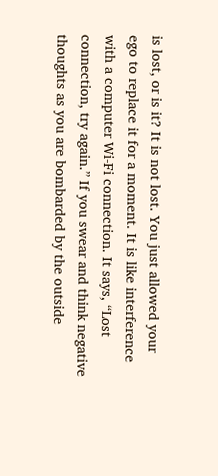is lost, or is it? It is not lost. You just allowed your ego to replace it for a moment. It is like interference with a computer Wi-Fi connection. It says, “Lost connection, try again.” If you swear and think negative thoughts as you are bombarded by the outside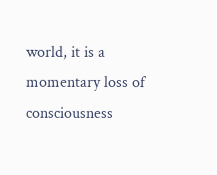world, it is a momentary loss of consciousness